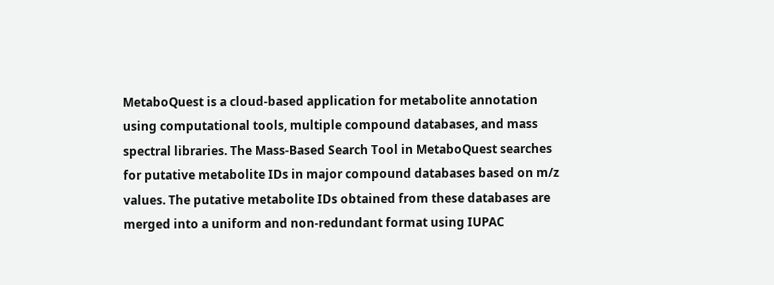MetaboQuest is a cloud-based application for metabolite annotation using computational tools, multiple compound databases, and mass spectral libraries. The Mass-Based Search Tool in MetaboQuest searches for putative metabolite IDs in major compound databases based on m/z values. The putative metabolite IDs obtained from these databases are merged into a uniform and non-redundant format using IUPAC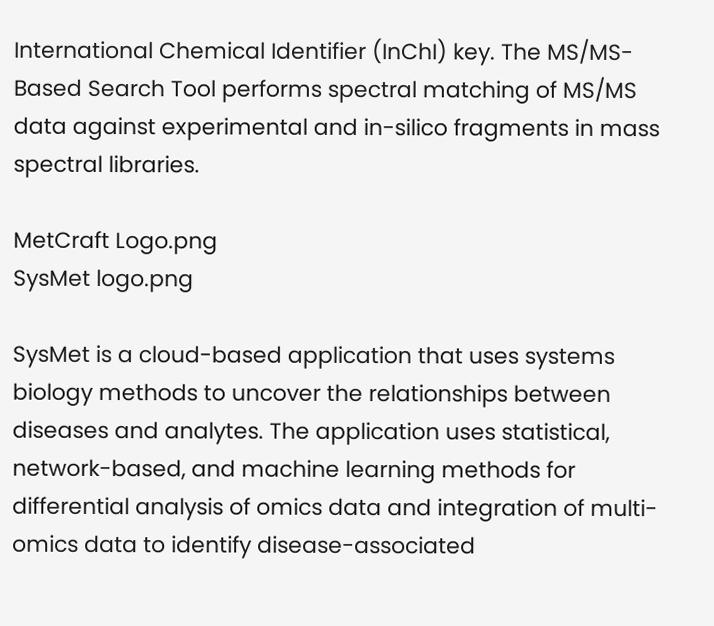International Chemical Identifier (InChI) key. The MS/MS-Based Search Tool performs spectral matching of MS/MS data against experimental and in-silico fragments in mass spectral libraries.

MetCraft Logo.png
SysMet logo.png

SysMet is a cloud-based application that uses systems biology methods to uncover the relationships between diseases and analytes. The application uses statistical, network-based, and machine learning methods for differential analysis of omics data and integration of multi-omics data to identify disease-associated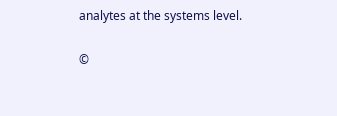analytes at the systems level.

©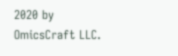2020 by OmicsCraft LLC.